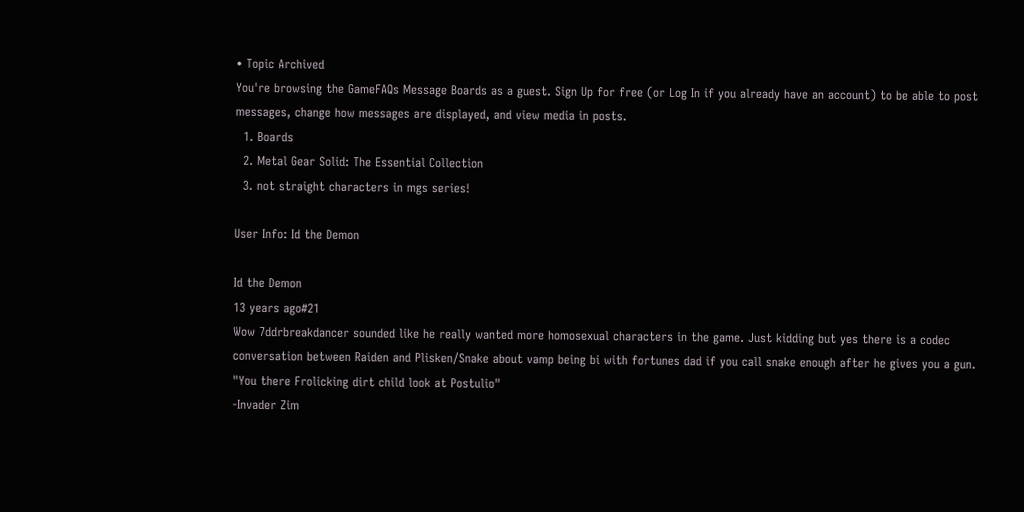• Topic Archived
You're browsing the GameFAQs Message Boards as a guest. Sign Up for free (or Log In if you already have an account) to be able to post messages, change how messages are displayed, and view media in posts.
  1. Boards
  2. Metal Gear Solid: The Essential Collection
  3. not straight characters in mgs series!

User Info: Id the Demon

Id the Demon
13 years ago#21
Wow 7ddrbreakdancer sounded like he really wanted more homosexual characters in the game. Just kidding but yes there is a codec conversation between Raiden and Plisken/Snake about vamp being bi with fortunes dad if you call snake enough after he gives you a gun.
"You there Frolicking dirt child look at Postulio"
-Invader Zim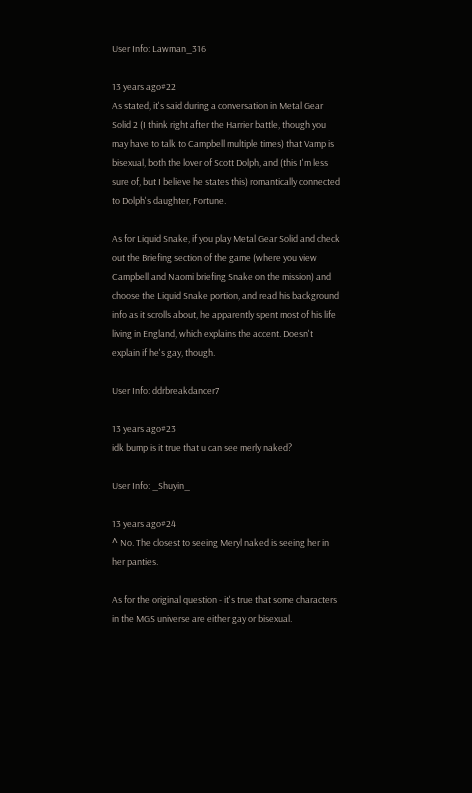User Info: Lawman_316

13 years ago#22
As stated, it's said during a conversation in Metal Gear Solid 2 (I think right after the Harrier battle, though you may have to talk to Campbell multiple times) that Vamp is bisexual, both the lover of Scott Dolph, and (this I'm less sure of, but I believe he states this) romantically connected to Dolph's daughter, Fortune.

As for Liquid Snake, if you play Metal Gear Solid and check out the Briefing section of the game (where you view Campbell and Naomi briefing Snake on the mission) and choose the Liquid Snake portion, and read his background info as it scrolls about, he apparently spent most of his life living in England, which explains the accent. Doesn't explain if he's gay, though.

User Info: ddrbreakdancer7

13 years ago#23
idk bump is it true that u can see merly naked?

User Info: _Shuyin_

13 years ago#24
^ No. The closest to seeing Meryl naked is seeing her in her panties.

As for the original question - it's true that some characters in the MGS universe are either gay or bisexual.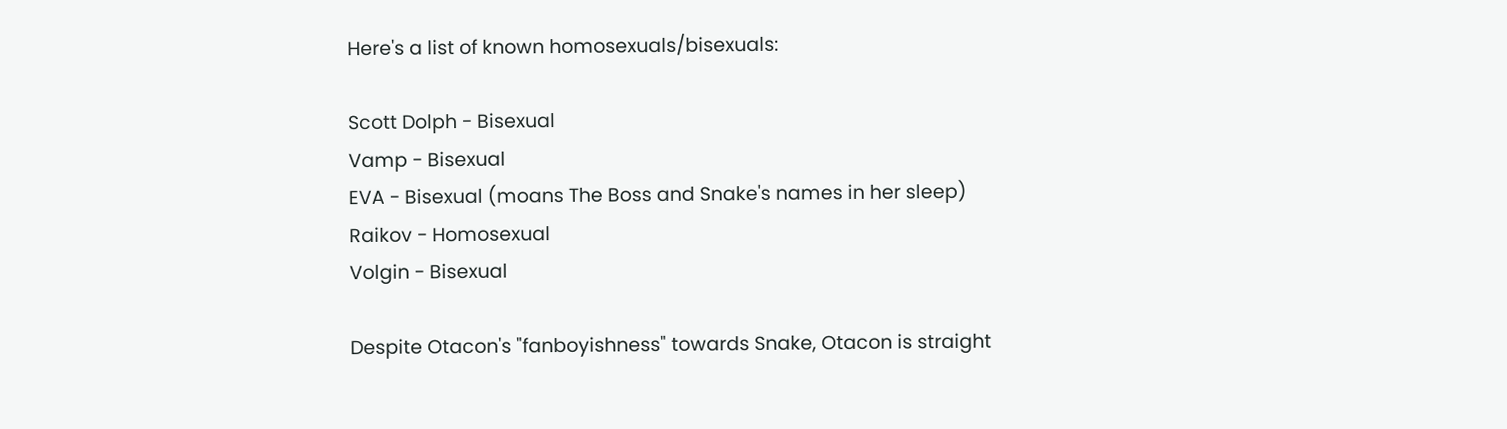Here's a list of known homosexuals/bisexuals:

Scott Dolph - Bisexual
Vamp - Bisexual
EVA - Bisexual (moans The Boss and Snake's names in her sleep)
Raikov - Homosexual
Volgin - Bisexual

Despite Otacon's "fanboyishness" towards Snake, Otacon is straight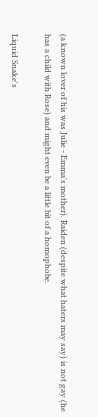(a known lover of his was Julie - Emma's mother). Raiden (despite what haters may say) is not gay (he has a child with Rose) and might even be a little bit of a homophobe.

Liquid Snake's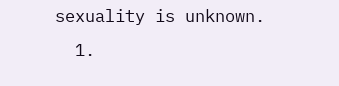sexuality is unknown.
  1.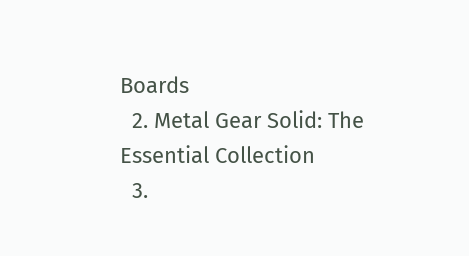Boards
  2. Metal Gear Solid: The Essential Collection
  3.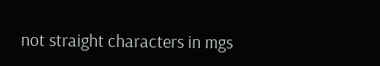not straight characters in mgs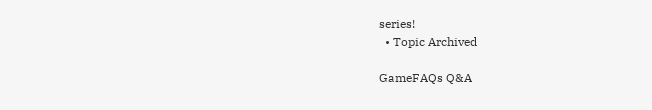series!
  • Topic Archived

GameFAQs Q&A